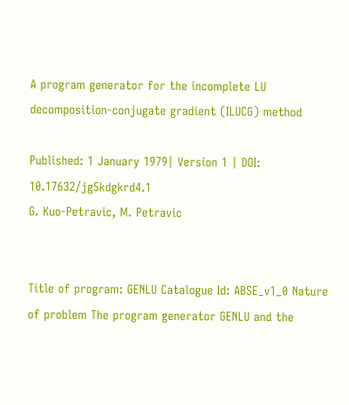A program generator for the incomplete LU decomposition-conjugate gradient (ILUCG) method

Published: 1 January 1979| Version 1 | DOI: 10.17632/jg5kdgkrd4.1
G. Kuo-Petravic, M. Petravic


Title of program: GENLU Catalogue Id: ABSE_v1_0 Nature of problem The program generator GENLU and the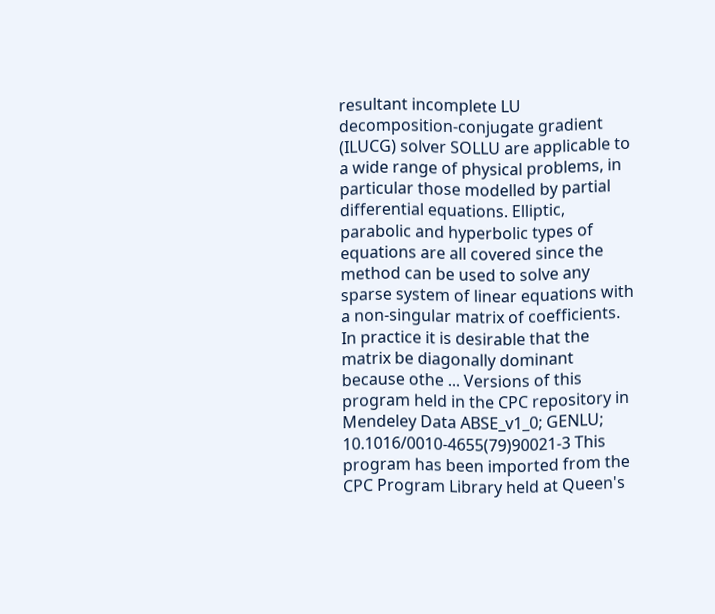resultant incomplete LU decomposition-conjugate gradient (ILUCG) solver SOLLU are applicable to a wide range of physical problems, in particular those modelled by partial differential equations. Elliptic, parabolic and hyperbolic types of equations are all covered since the method can be used to solve any sparse system of linear equations with a non-singular matrix of coefficients. In practice it is desirable that the matrix be diagonally dominant because othe ... Versions of this program held in the CPC repository in Mendeley Data ABSE_v1_0; GENLU; 10.1016/0010-4655(79)90021-3 This program has been imported from the CPC Program Library held at Queen's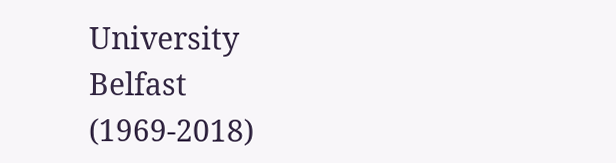University Belfast (1969-2018)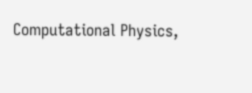Computational Physics,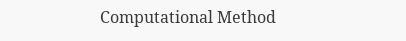Computational Method